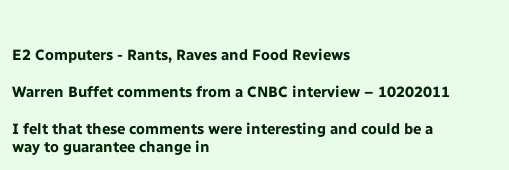E2 Computers - Rants, Raves and Food Reviews

Warren Buffet comments from a CNBC interview – 10202011

I felt that these comments were interesting and could be a way to guarantee change in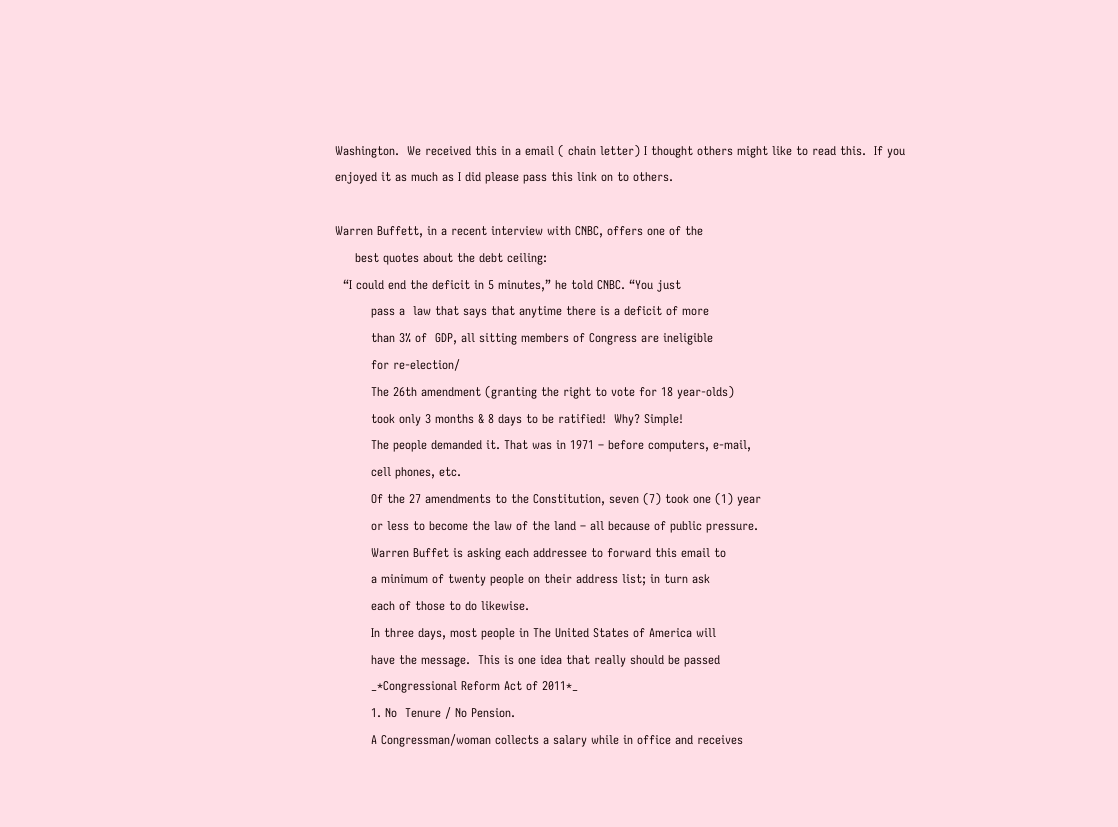Washington.  We received this in a email ( chain letter) I thought others might like to read this.  If you enjoyed it as much as I did please pass this link on to others.

Warren Buffett, in a recent interview with CNBC, offers one of the
     best quotes about the debt ceiling:
  “I could end the deficit in 5 minutes,” he told CNBC. “You just
         pass a  law that says that anytime there is a deficit of more
         than 3% of  GDP, all sitting members of Congress are ineligible
         for re-election/
         The 26th amendment (granting the right to vote for 18 year-olds)
         took only 3 months & 8 days to be ratified!  Why? Simple!
         The people demanded it. That was in 1971 – before computers, e-mail,
         cell phones, etc.
         Of the 27 amendments to the Constitution, seven (7) took one (1) year
         or less to become the law of the land – all because of public pressure.
         Warren Buffet is asking each addressee to forward this email to
         a minimum of twenty people on their address list; in turn ask
         each of those to do likewise.
         In three days, most people in The United States of America will
         have the message.  This is one idea that really should be passed
         _*Congressional Reform Act of 2011*_
         1. No  Tenure / No Pension.
         A Congressman/woman collects a salary while in office and receives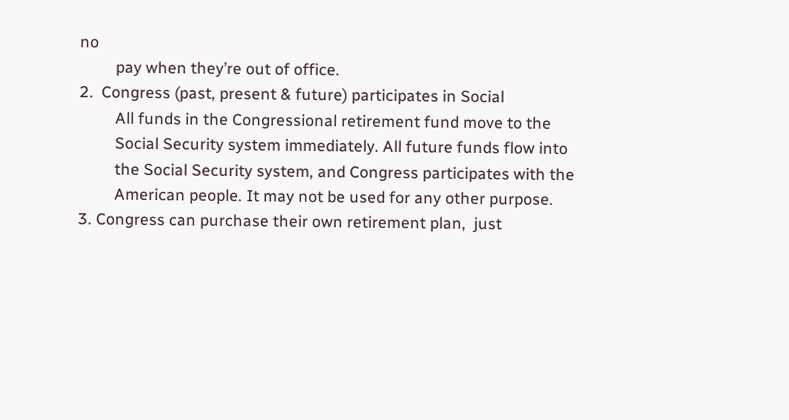no
         pay when they’re out of office.
2.  Congress (past, present & future) participates in Social
         All funds in the Congressional retirement fund move to the
         Social Security system immediately. All future funds flow into
         the Social Security system, and Congress participates with the
         American people. It may not be used for any other purpose.
3. Congress can purchase their own retirement plan,  just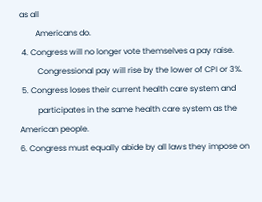as all
        Americans do.
 4. Congress will no longer vote themselves a pay raise.
         Congressional pay will rise by the lower of CPI or 3%.
 5. Congress loses their current health care system and
         participates in the same health care system as the American people.
6. Congress must equally abide by all laws they impose on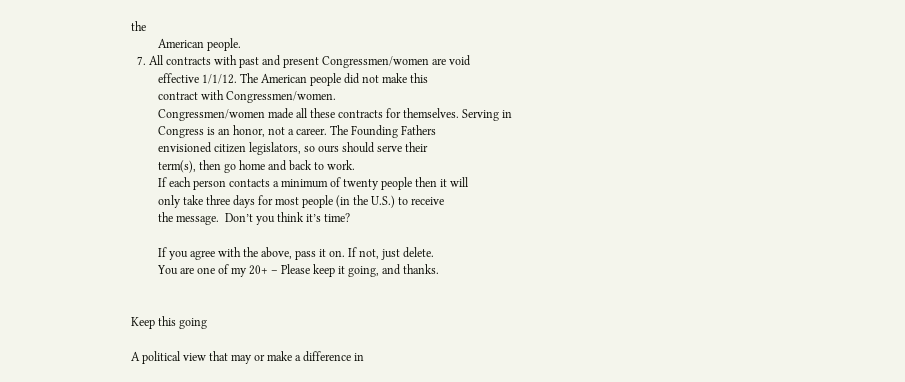the
         American people.
  7. All contracts with past and present Congressmen/women are void
         effective 1/1/12. The American people did not make this
         contract with Congressmen/women.
         Congressmen/women made all these contracts for themselves. Serving in
         Congress is an honor, not a career. The Founding Fathers
         envisioned citizen legislators, so ours should serve their
         term(s), then go home and back to work.
         If each person contacts a minimum of twenty people then it will
         only take three days for most people (in the U.S.) to receive
         the message.  Don’t you think it’s time?

         If you agree with the above, pass it on. If not, just delete.
         You are one of my 20+ – Please keep it going, and thanks.


Keep this going

A political view that may or make a difference in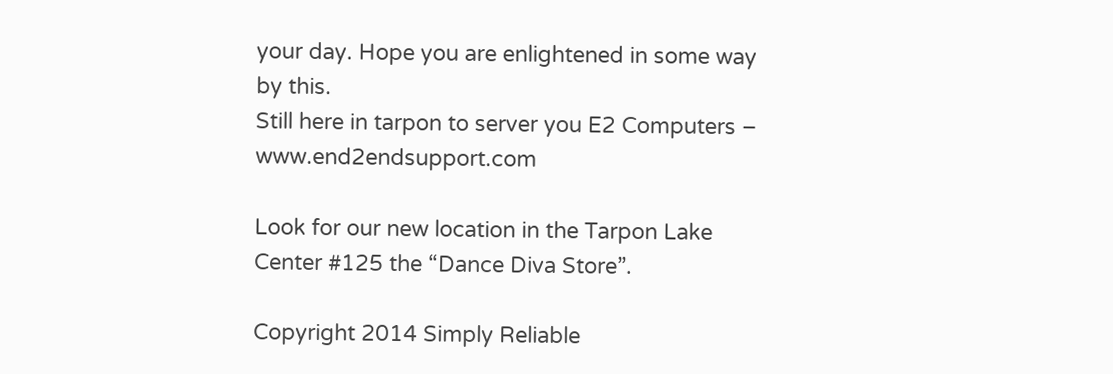your day. Hope you are enlightened in some way by this.
Still here in tarpon to server you E2 Computers – www.end2endsupport.com

Look for our new location in the Tarpon Lake Center #125 the “Dance Diva Store”.

Copyright 2014 Simply Reliable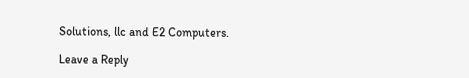Solutions, llc and E2 Computers.

Leave a Reply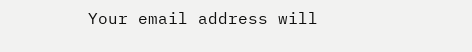Your email address will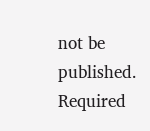not be published. Required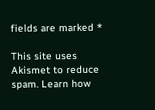fields are marked *

This site uses Akismet to reduce spam. Learn how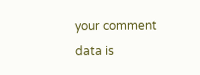your comment data is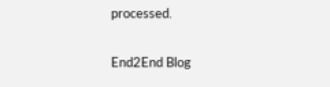processed.

End2End Blog